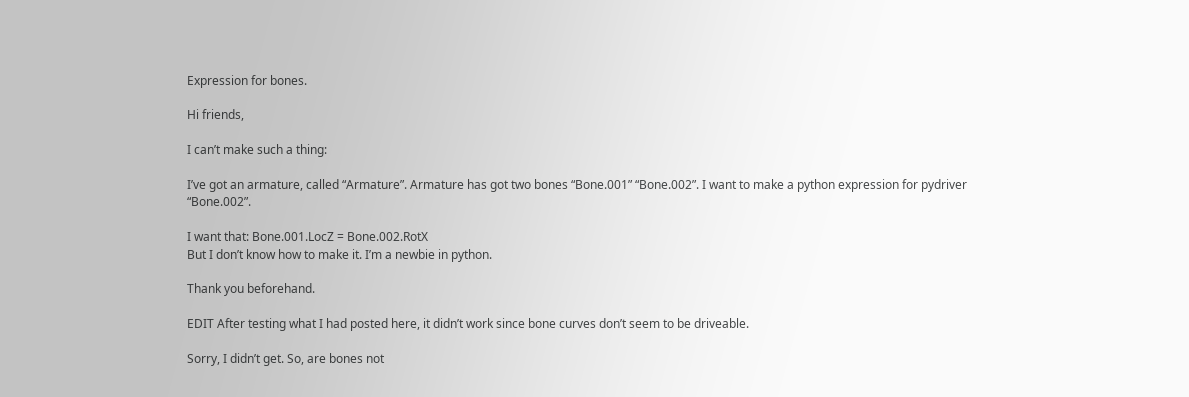Expression for bones.

Hi friends,

I can’t make such a thing:

I’ve got an armature, called “Armature”. Armature has got two bones “Bone.001” “Bone.002”. I want to make a python expression for pydriver “Bone.002”.

I want that: Bone.001.LocZ = Bone.002.RotX
But I don’t know how to make it. I’m a newbie in python.

Thank you beforehand.

EDIT After testing what I had posted here, it didn’t work since bone curves don’t seem to be driveable.

Sorry, I didn’t get. So, are bones not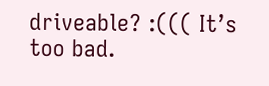driveable? :((( It’s too bad.